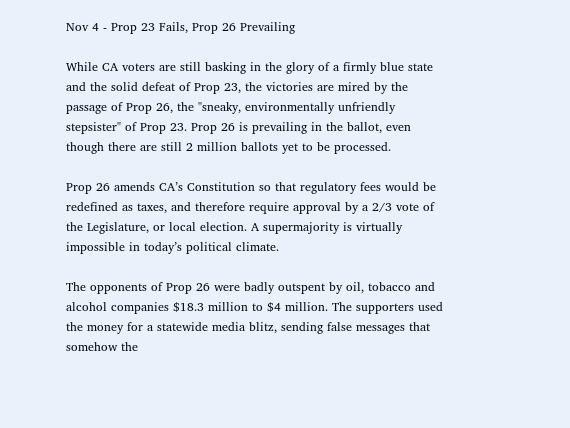Nov 4 - Prop 23 Fails, Prop 26 Prevailing

While CA voters are still basking in the glory of a firmly blue state and the solid defeat of Prop 23, the victories are mired by the passage of Prop 26, the "sneaky, environmentally unfriendly stepsister" of Prop 23. Prop 26 is prevailing in the ballot, even though there are still 2 million ballots yet to be processed.

Prop 26 amends CA’s Constitution so that regulatory fees would be redefined as taxes, and therefore require approval by a 2/3 vote of the Legislature, or local election. A supermajority is virtually impossible in today’s political climate.

The opponents of Prop 26 were badly outspent by oil, tobacco and alcohol companies $18.3 million to $4 million. The supporters used the money for a statewide media blitz, sending false messages that somehow the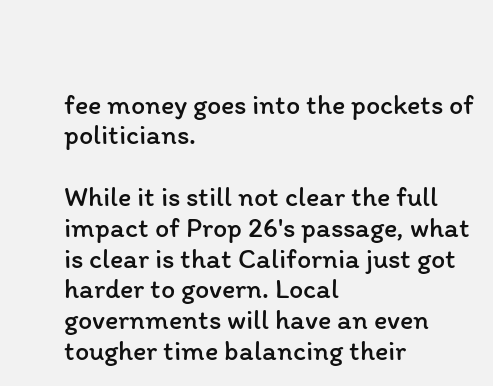fee money goes into the pockets of politicians.

While it is still not clear the full impact of Prop 26's passage, what is clear is that California just got harder to govern. Local governments will have an even tougher time balancing their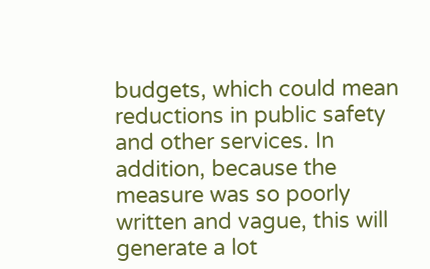budgets, which could mean reductions in public safety and other services. In addition, because the measure was so poorly written and vague, this will generate a lot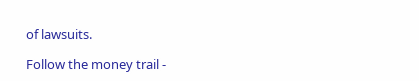of lawsuits.

Follow the money trail -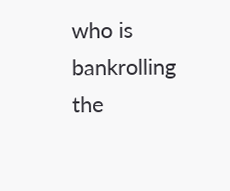who is bankrolling the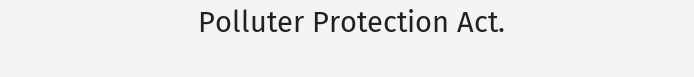Polluter Protection Act.